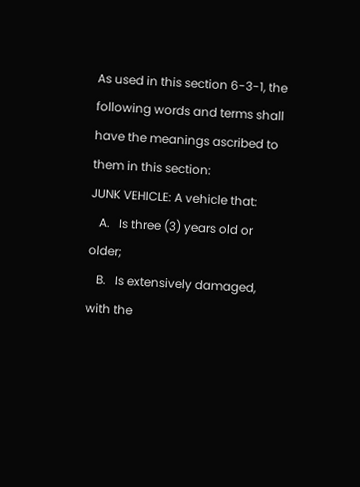As used in this section 6-3-1, the following words and terms shall have the meanings ascribed to them in this section:
JUNK VEHICLE: A vehicle that:
   A.   Is three (3) years old or older;
   B.   Is extensively damaged, with the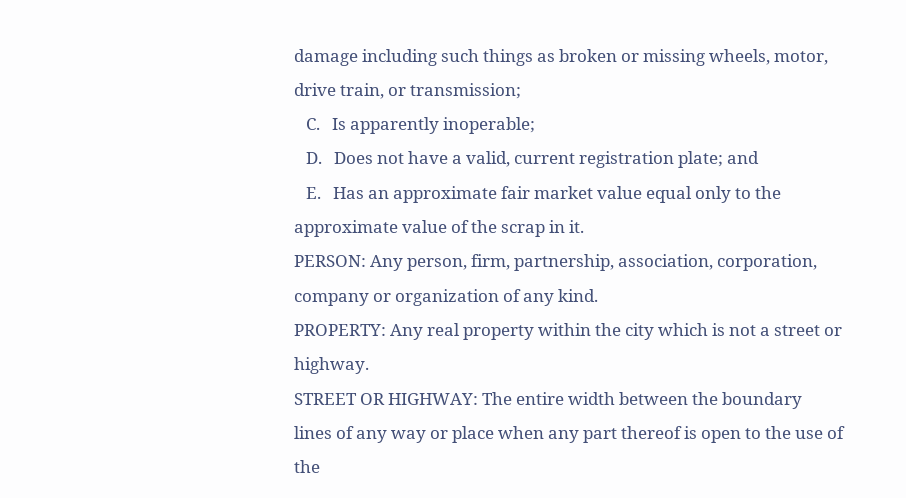damage including such things as broken or missing wheels, motor, drive train, or transmission;
   C.   Is apparently inoperable;
   D.   Does not have a valid, current registration plate; and
   E.   Has an approximate fair market value equal only to the approximate value of the scrap in it.
PERSON: Any person, firm, partnership, association, corporation, company or organization of any kind.
PROPERTY: Any real property within the city which is not a street or highway.
STREET OR HIGHWAY: The entire width between the boundary lines of any way or place when any part thereof is open to the use of the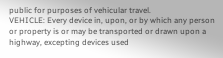public for purposes of vehicular travel.
VEHICLE: Every device in, upon, or by which any person or property is or may be transported or drawn upon a highway, excepting devices used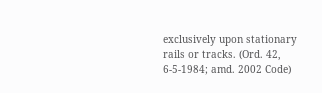exclusively upon stationary rails or tracks. (Ord. 42, 6-5-1984; amd. 2002 Code)